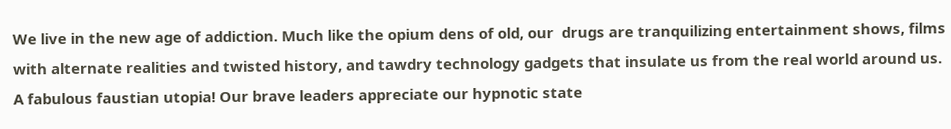We live in the new age of addiction. Much like the opium dens of old, our  drugs are tranquilizing entertainment shows, films with alternate realities and twisted history, and tawdry technology gadgets that insulate us from the real world around us. A fabulous faustian utopia! Our brave leaders appreciate our hypnotic state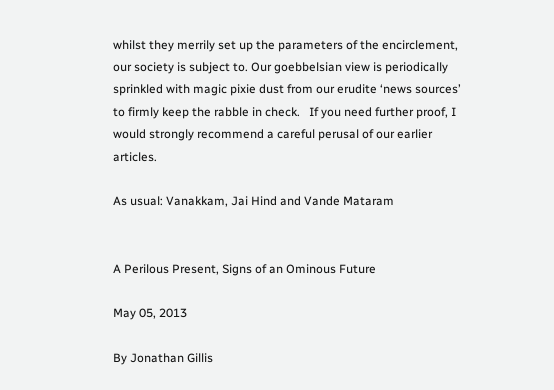whilst they merrily set up the parameters of the encirclement, our society is subject to. Our goebbelsian view is periodically sprinkled with magic pixie dust from our erudite ‘news sources’ to firmly keep the rabble in check.   If you need further proof, I would strongly recommend a careful perusal of our earlier articles.

As usual: Vanakkam, Jai Hind and Vande Mataram


A Perilous Present, Signs of an Ominous Future

May 05, 2013

By Jonathan Gillis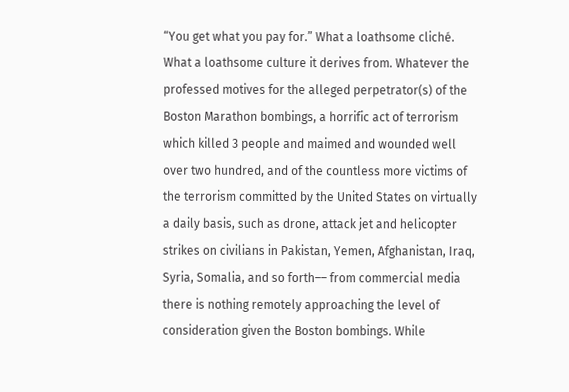“You get what you pay for.” What a loathsome cliché. What a loathsome culture it derives from. Whatever the professed motives for the alleged perpetrator(s) of the Boston Marathon bombings, a horrific act of terrorism which killed 3 people and maimed and wounded well over two hundred, and of the countless more victims of the terrorism committed by the United States on virtually a daily basis, such as drone, attack jet and helicopter strikes on civilians in Pakistan, Yemen, Afghanistan, Iraq, Syria, Somalia, and so forth–– from commercial media there is nothing remotely approaching the level of consideration given the Boston bombings. While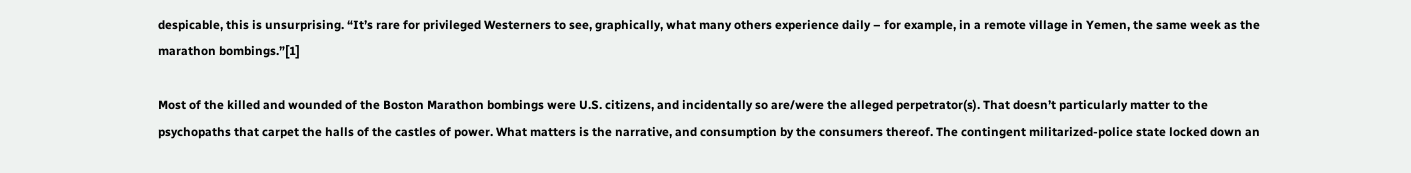despicable, this is unsurprising. “It’s rare for privileged Westerners to see, graphically, what many others experience daily – for example, in a remote village in Yemen, the same week as the marathon bombings.”[1]

Most of the killed and wounded of the Boston Marathon bombings were U.S. citizens, and incidentally so are/were the alleged perpetrator(s). That doesn’t particularly matter to the psychopaths that carpet the halls of the castles of power. What matters is the narrative, and consumption by the consumers thereof. The contingent militarized-police state locked down an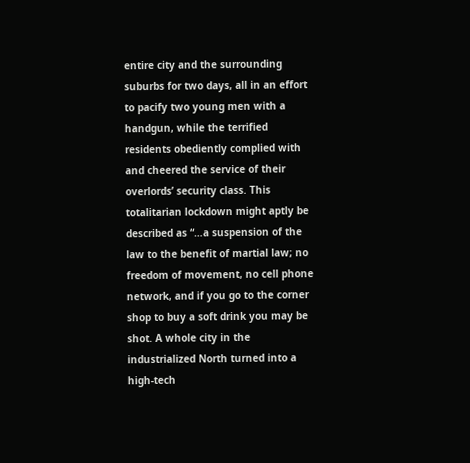entire city and the surrounding suburbs for two days, all in an effort to pacify two young men with a handgun, while the terrified residents obediently complied with and cheered the service of their overlords’ security class. This totalitarian lockdown might aptly be described as “…a suspension of the law to the benefit of martial law; no freedom of movement, no cell phone network, and if you go to the corner shop to buy a soft drink you may be shot. A whole city in the industrialized North turned into a high-tech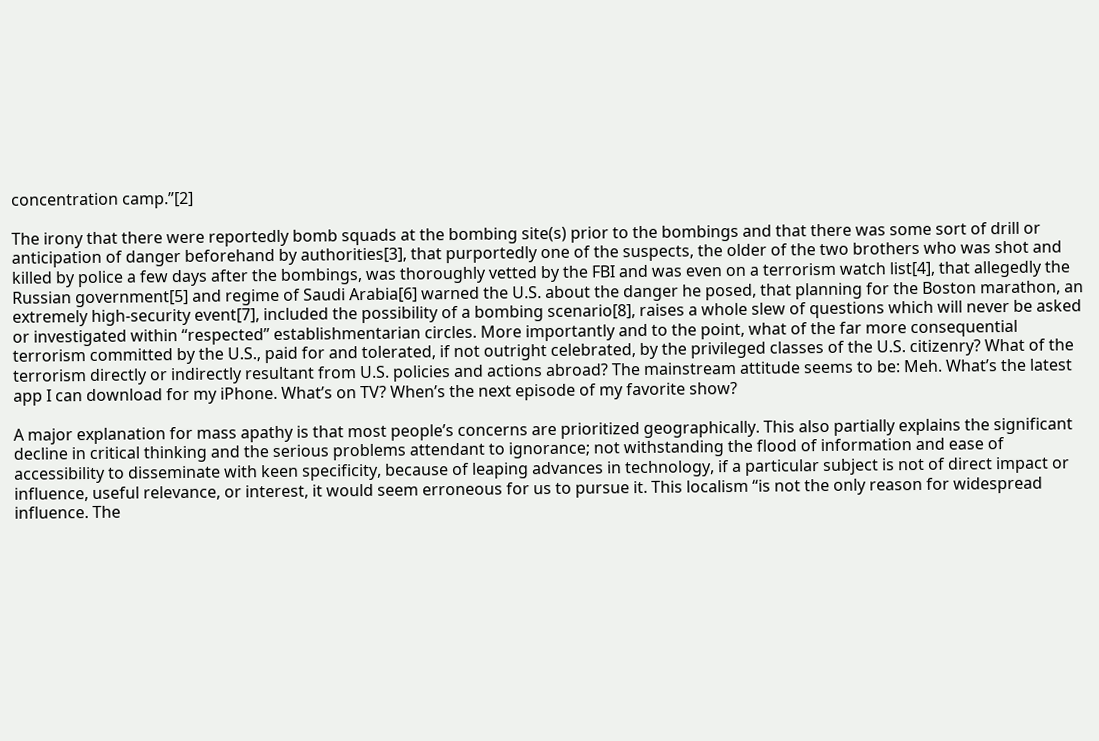concentration camp.”[2]

The irony that there were reportedly bomb squads at the bombing site(s) prior to the bombings and that there was some sort of drill or anticipation of danger beforehand by authorities[3], that purportedly one of the suspects, the older of the two brothers who was shot and killed by police a few days after the bombings, was thoroughly vetted by the FBI and was even on a terrorism watch list[4], that allegedly the Russian government[5] and regime of Saudi Arabia[6] warned the U.S. about the danger he posed, that planning for the Boston marathon, an extremely high-security event[7], included the possibility of a bombing scenario[8], raises a whole slew of questions which will never be asked or investigated within “respected” establishmentarian circles. More importantly and to the point, what of the far more consequential terrorism committed by the U.S., paid for and tolerated, if not outright celebrated, by the privileged classes of the U.S. citizenry? What of the terrorism directly or indirectly resultant from U.S. policies and actions abroad? The mainstream attitude seems to be: Meh. What’s the latest app I can download for my iPhone. What’s on TV? When’s the next episode of my favorite show?

A major explanation for mass apathy is that most people’s concerns are prioritized geographically. This also partially explains the significant decline in critical thinking and the serious problems attendant to ignorance; not withstanding the flood of information and ease of accessibility to disseminate with keen specificity, because of leaping advances in technology, if a particular subject is not of direct impact or influence, useful relevance, or interest, it would seem erroneous for us to pursue it. This localism “is not the only reason for widespread influence. The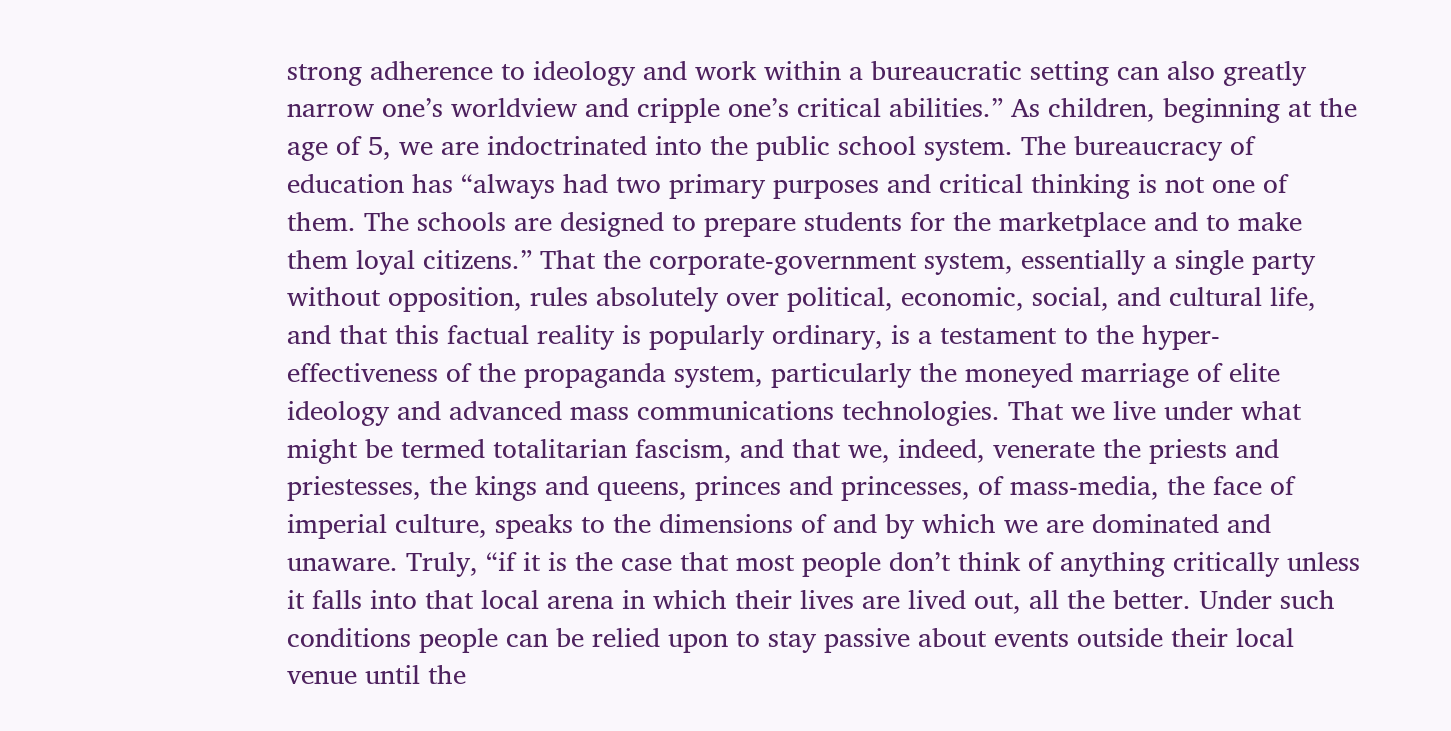strong adherence to ideology and work within a bureaucratic setting can also greatly narrow one’s worldview and cripple one’s critical abilities.” As children, beginning at the age of 5, we are indoctrinated into the public school system. The bureaucracy of education has “always had two primary purposes and critical thinking is not one of them. The schools are designed to prepare students for the marketplace and to make them loyal citizens.” That the corporate-government system, essentially a single party without opposition, rules absolutely over political, economic, social, and cultural life, and that this factual reality is popularly ordinary, is a testament to the hyper-effectiveness of the propaganda system, particularly the moneyed marriage of elite ideology and advanced mass communications technologies. That we live under what might be termed totalitarian fascism, and that we, indeed, venerate the priests and priestesses, the kings and queens, princes and princesses, of mass-media, the face of imperial culture, speaks to the dimensions of and by which we are dominated and unaware. Truly, “if it is the case that most people don’t think of anything critically unless it falls into that local arena in which their lives are lived out, all the better. Under such conditions people can be relied upon to stay passive about events outside their local venue until the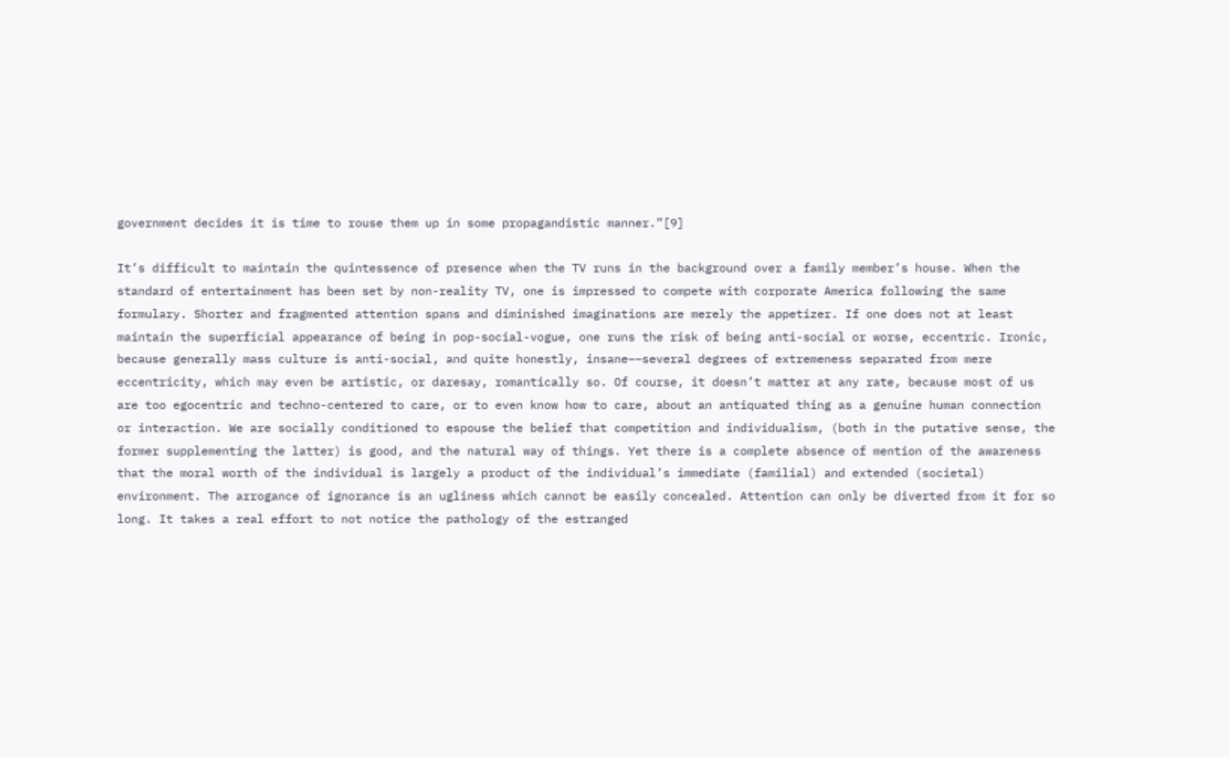government decides it is time to rouse them up in some propagandistic manner.”[9]

It’s difficult to maintain the quintessence of presence when the TV runs in the background over a family member’s house. When the standard of entertainment has been set by non-reality TV, one is impressed to compete with corporate America following the same formulary. Shorter and fragmented attention spans and diminished imaginations are merely the appetizer. If one does not at least maintain the superficial appearance of being in pop-social-vogue, one runs the risk of being anti-social or worse, eccentric. Ironic, because generally mass culture is anti-social, and quite honestly, insane––several degrees of extremeness separated from mere eccentricity, which may even be artistic, or daresay, romantically so. Of course, it doesn’t matter at any rate, because most of us are too egocentric and techno-centered to care, or to even know how to care, about an antiquated thing as a genuine human connection or interaction. We are socially conditioned to espouse the belief that competition and individualism, (both in the putative sense, the former supplementing the latter) is good, and the natural way of things. Yet there is a complete absence of mention of the awareness that the moral worth of the individual is largely a product of the individual’s immediate (familial) and extended (societal) environment. The arrogance of ignorance is an ugliness which cannot be easily concealed. Attention can only be diverted from it for so long. It takes a real effort to not notice the pathology of the estranged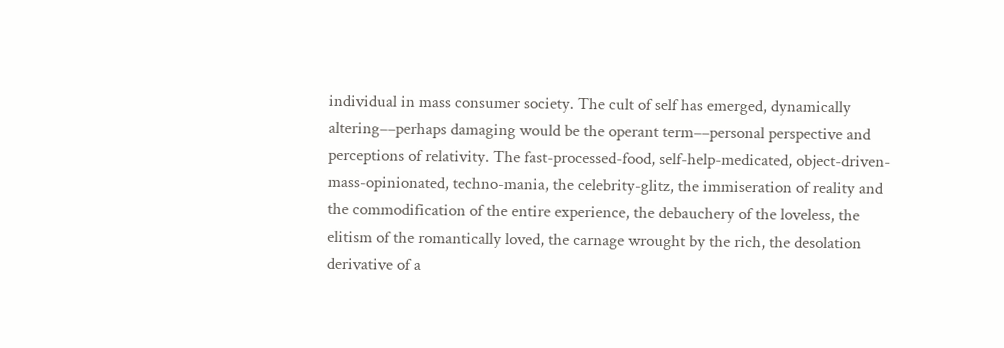individual in mass consumer society. The cult of self has emerged, dynamically altering––perhaps damaging would be the operant term––personal perspective and perceptions of relativity. The fast-processed-food, self-help-medicated, object-driven-mass-opinionated, techno-mania, the celebrity-glitz, the immiseration of reality and the commodification of the entire experience, the debauchery of the loveless, the elitism of the romantically loved, the carnage wrought by the rich, the desolation derivative of a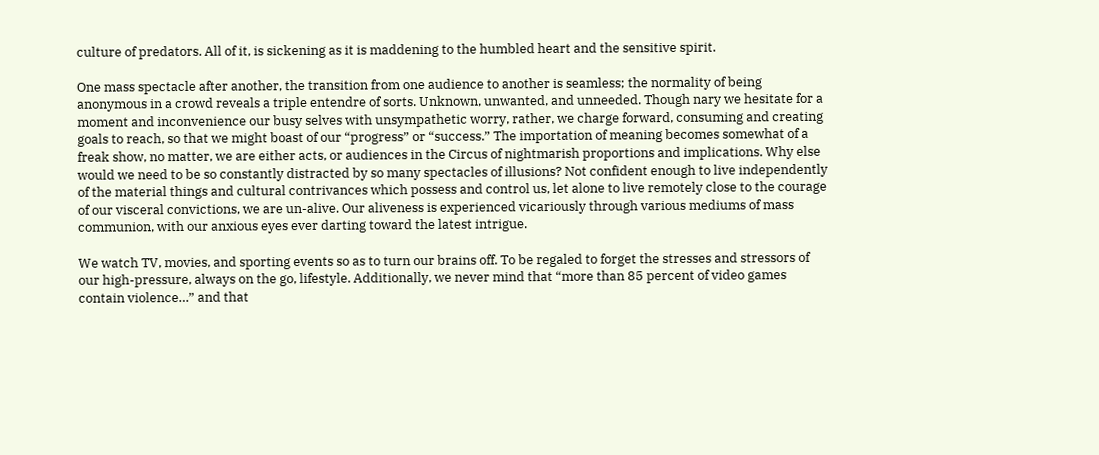culture of predators. All of it, is sickening as it is maddening to the humbled heart and the sensitive spirit.

One mass spectacle after another, the transition from one audience to another is seamless; the normality of being anonymous in a crowd reveals a triple entendre of sorts. Unknown, unwanted, and unneeded. Though nary we hesitate for a moment and inconvenience our busy selves with unsympathetic worry, rather, we charge forward, consuming and creating goals to reach, so that we might boast of our “progress” or “success.” The importation of meaning becomes somewhat of a freak show, no matter, we are either acts, or audiences in the Circus of nightmarish proportions and implications. Why else would we need to be so constantly distracted by so many spectacles of illusions? Not confident enough to live independently of the material things and cultural contrivances which possess and control us, let alone to live remotely close to the courage of our visceral convictions, we are un-alive. Our aliveness is experienced vicariously through various mediums of mass communion, with our anxious eyes ever darting toward the latest intrigue.

We watch TV, movies, and sporting events so as to turn our brains off. To be regaled to forget the stresses and stressors of our high-pressure, always on the go, lifestyle. Additionally, we never mind that “more than 85 percent of video games contain violence…” and that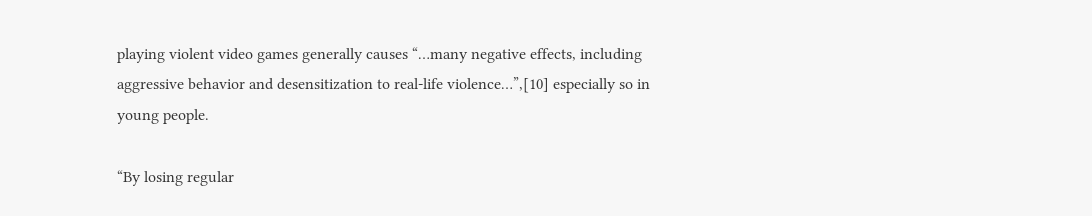playing violent video games generally causes “…many negative effects, including aggressive behavior and desensitization to real-life violence…”,[10] especially so in young people.

“By losing regular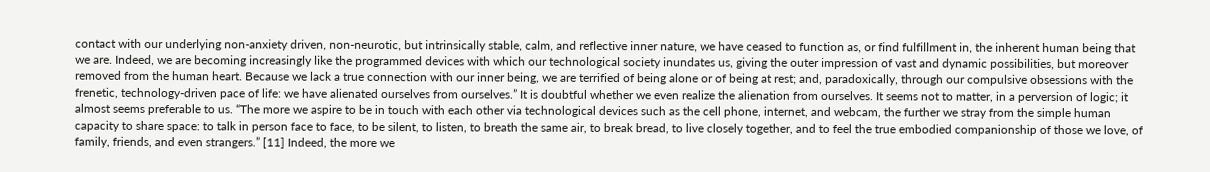contact with our underlying non-anxiety driven, non-neurotic, but intrinsically stable, calm, and reflective inner nature, we have ceased to function as, or find fulfillment in, the inherent human being that we are. Indeed, we are becoming increasingly like the programmed devices with which our technological society inundates us, giving the outer impression of vast and dynamic possibilities, but moreover removed from the human heart. Because we lack a true connection with our inner being, we are terrified of being alone or of being at rest; and, paradoxically, through our compulsive obsessions with the frenetic, technology-driven pace of life: we have alienated ourselves from ourselves.” It is doubtful whether we even realize the alienation from ourselves. It seems not to matter, in a perversion of logic; it almost seems preferable to us. “The more we aspire to be in touch with each other via technological devices such as the cell phone, internet, and webcam, the further we stray from the simple human capacity to share space: to talk in person face to face, to be silent, to listen, to breath the same air, to break bread, to live closely together, and to feel the true embodied companionship of those we love, of family, friends, and even strangers.” [11] Indeed, the more we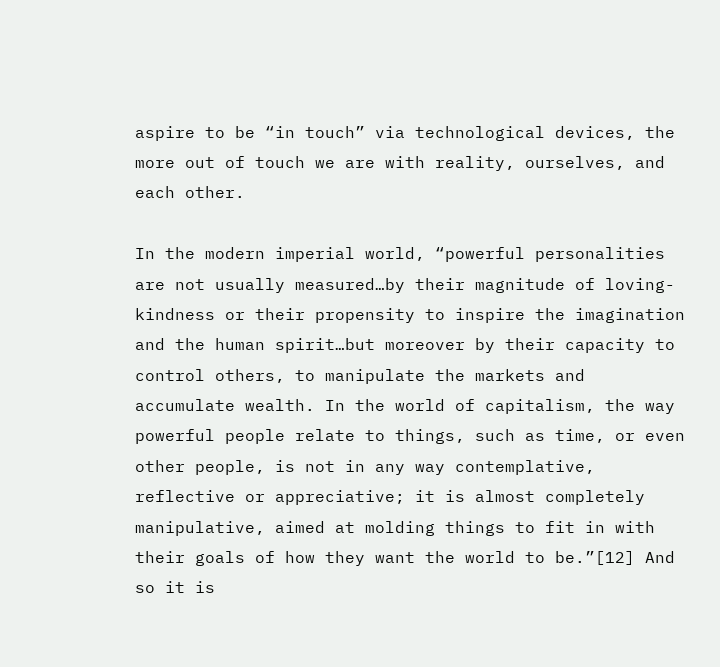aspire to be “in touch” via technological devices, the more out of touch we are with reality, ourselves, and each other.

In the modern imperial world, “powerful personalities are not usually measured…by their magnitude of loving-kindness or their propensity to inspire the imagination and the human spirit…but moreover by their capacity to control others, to manipulate the markets and accumulate wealth. In the world of capitalism, the way powerful people relate to things, such as time, or even other people, is not in any way contemplative, reflective or appreciative; it is almost completely manipulative, aimed at molding things to fit in with their goals of how they want the world to be.”[12] And so it is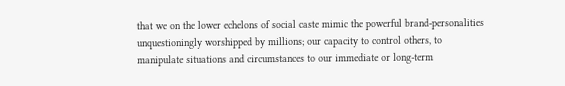that we on the lower echelons of social caste mimic the powerful brand-personalities unquestioningly worshipped by millions; our capacity to control others, to manipulate situations and circumstances to our immediate or long-term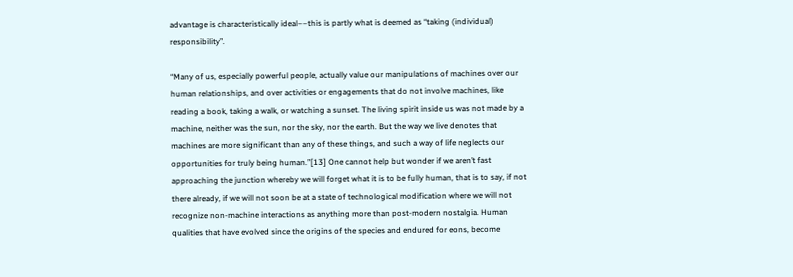advantage is characteristically ideal––this is partly what is deemed as “taking (individual) responsibility”.

“Many of us, especially powerful people, actually value our manipulations of machines over our human relationships, and over activities or engagements that do not involve machines, like reading a book, taking a walk, or watching a sunset. The living spirit inside us was not made by a machine, neither was the sun, nor the sky, nor the earth. But the way we live denotes that machines are more significant than any of these things, and such a way of life neglects our opportunities for truly being human.”[13] One cannot help but wonder if we aren’t fast approaching the junction whereby we will forget what it is to be fully human, that is to say, if not there already, if we will not soon be at a state of technological modification where we will not recognize non-machine interactions as anything more than post-modern nostalgia. Human qualities that have evolved since the origins of the species and endured for eons, become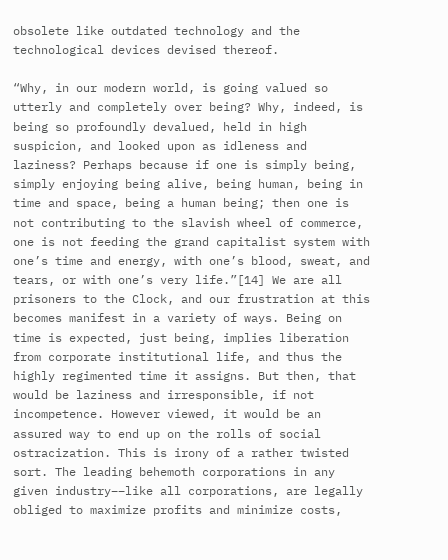obsolete like outdated technology and the technological devices devised thereof.

“Why, in our modern world, is going valued so utterly and completely over being? Why, indeed, is being so profoundly devalued, held in high suspicion, and looked upon as idleness and laziness? Perhaps because if one is simply being, simply enjoying being alive, being human, being in time and space, being a human being; then one is not contributing to the slavish wheel of commerce, one is not feeding the grand capitalist system with one’s time and energy, with one’s blood, sweat, and tears, or with one’s very life.”[14] We are all prisoners to the Clock, and our frustration at this becomes manifest in a variety of ways. Being on time is expected, just being, implies liberation from corporate institutional life, and thus the highly regimented time it assigns. But then, that would be laziness and irresponsible, if not incompetence. However viewed, it would be an assured way to end up on the rolls of social ostracization. This is irony of a rather twisted sort. The leading behemoth corporations in any given industry––like all corporations, are legally obliged to maximize profits and minimize costs,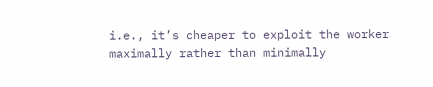i.e., it’s cheaper to exploit the worker maximally rather than minimally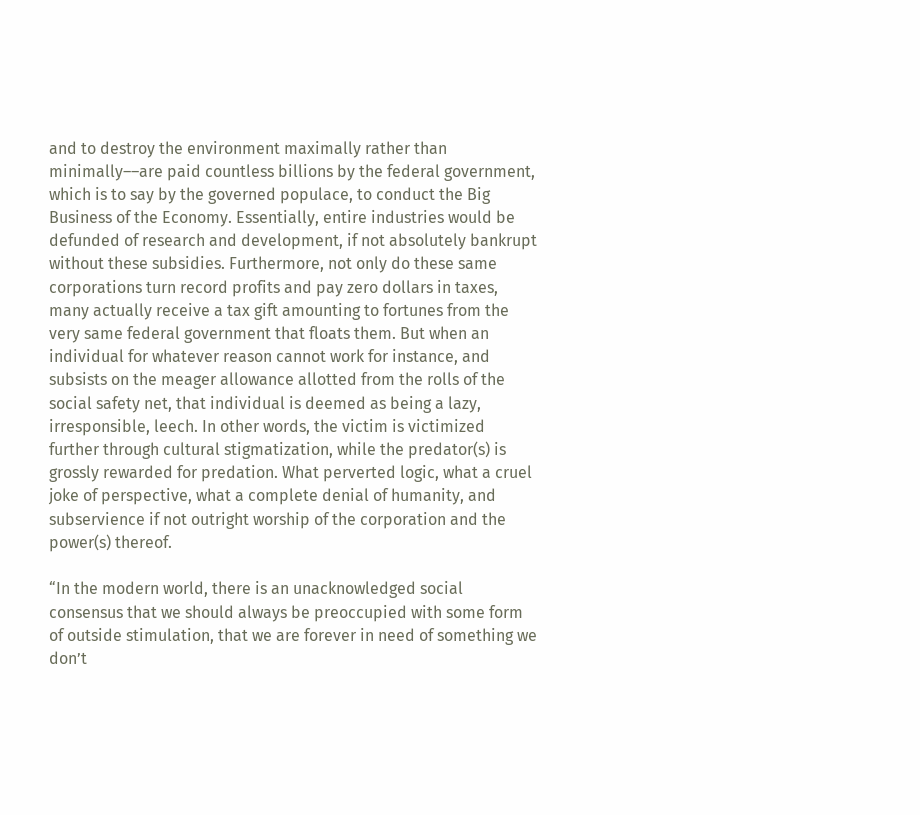and to destroy the environment maximally rather than minimally––are paid countless billions by the federal government, which is to say by the governed populace, to conduct the Big Business of the Economy. Essentially, entire industries would be defunded of research and development, if not absolutely bankrupt without these subsidies. Furthermore, not only do these same corporations turn record profits and pay zero dollars in taxes, many actually receive a tax gift amounting to fortunes from the very same federal government that floats them. But when an individual for whatever reason cannot work for instance, and subsists on the meager allowance allotted from the rolls of the social safety net, that individual is deemed as being a lazy, irresponsible, leech. In other words, the victim is victimized further through cultural stigmatization, while the predator(s) is grossly rewarded for predation. What perverted logic, what a cruel joke of perspective, what a complete denial of humanity, and subservience if not outright worship of the corporation and the power(s) thereof.

“In the modern world, there is an unacknowledged social consensus that we should always be preoccupied with some form of outside stimulation, that we are forever in need of something we don’t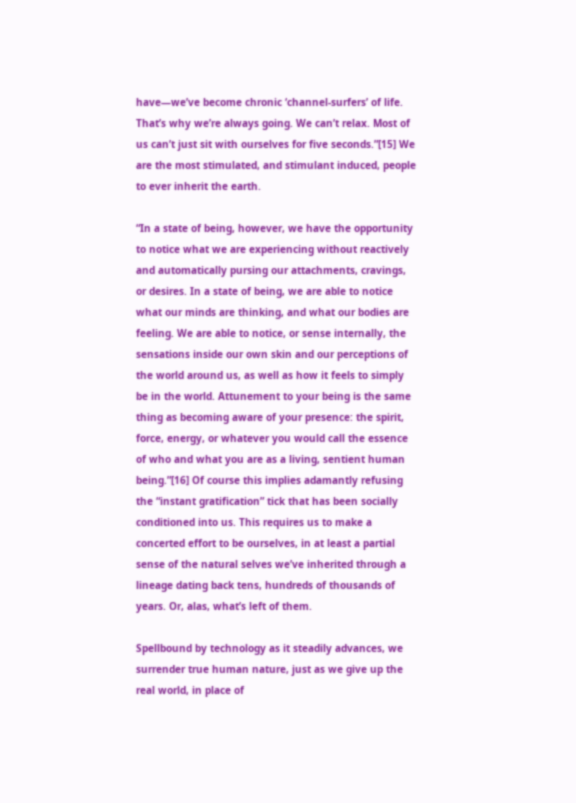have—we’ve become chronic ‘channel-surfers’ of life. That’s why we’re always going. We can’t relax. Most of us can’t just sit with ourselves for five seconds.”[15] We are the most stimulated, and stimulant induced, people to ever inherit the earth.

“In a state of being, however, we have the opportunity to notice what we are experiencing without reactively and automatically pursing our attachments, cravings, or desires. In a state of being, we are able to notice what our minds are thinking, and what our bodies are feeling. We are able to notice, or sense internally, the sensations inside our own skin and our perceptions of the world around us, as well as how it feels to simply be in the world. Attunement to your being is the same thing as becoming aware of your presence: the spirit, force, energy, or whatever you would call the essence of who and what you are as a living, sentient human being.”[16] Of course this implies adamantly refusing the “instant gratification” tick that has been socially conditioned into us. This requires us to make a concerted effort to be ourselves, in at least a partial sense of the natural selves we’ve inherited through a lineage dating back tens, hundreds of thousands of years. Or, alas, what’s left of them.

Spellbound by technology as it steadily advances, we surrender true human nature, just as we give up the real world, in place of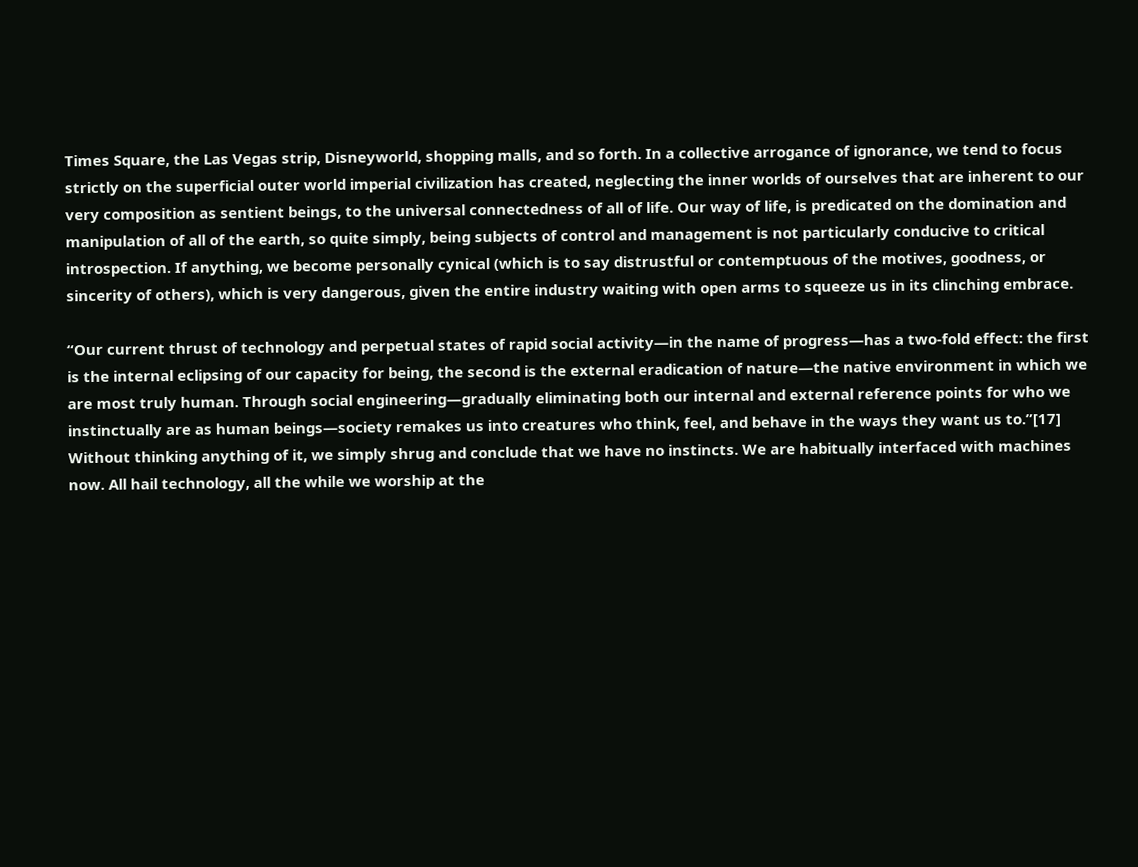Times Square, the Las Vegas strip, Disneyworld, shopping malls, and so forth. In a collective arrogance of ignorance, we tend to focus strictly on the superficial outer world imperial civilization has created, neglecting the inner worlds of ourselves that are inherent to our very composition as sentient beings, to the universal connectedness of all of life. Our way of life, is predicated on the domination and manipulation of all of the earth, so quite simply, being subjects of control and management is not particularly conducive to critical introspection. If anything, we become personally cynical (which is to say distrustful or contemptuous of the motives, goodness, or sincerity of others), which is very dangerous, given the entire industry waiting with open arms to squeeze us in its clinching embrace.

“Our current thrust of technology and perpetual states of rapid social activity—in the name of progress—has a two-fold effect: the first is the internal eclipsing of our capacity for being, the second is the external eradication of nature—the native environment in which we are most truly human. Through social engineering—gradually eliminating both our internal and external reference points for who we instinctually are as human beings—society remakes us into creatures who think, feel, and behave in the ways they want us to.”[17] Without thinking anything of it, we simply shrug and conclude that we have no instincts. We are habitually interfaced with machines now. All hail technology, all the while we worship at the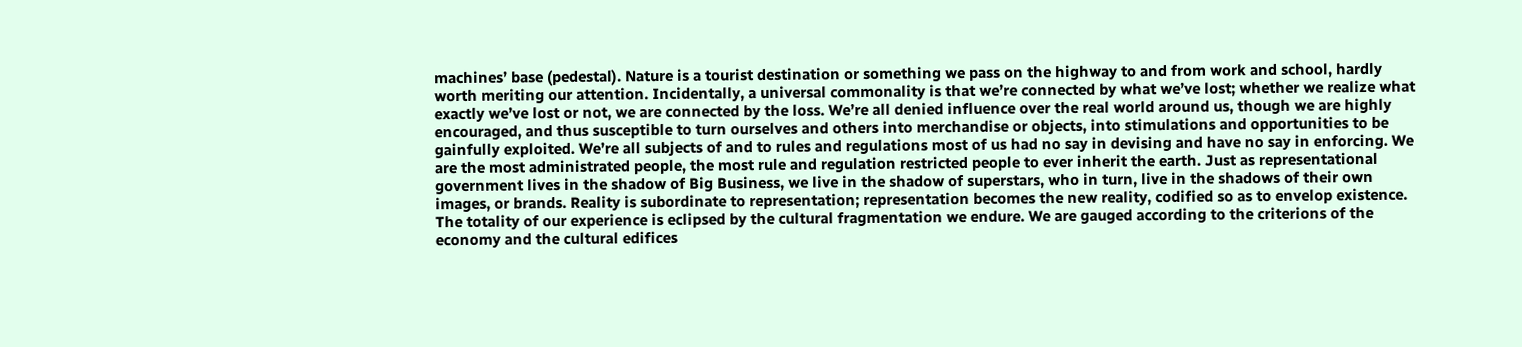machines’ base (pedestal). Nature is a tourist destination or something we pass on the highway to and from work and school, hardly worth meriting our attention. Incidentally, a universal commonality is that we’re connected by what we’ve lost; whether we realize what exactly we’ve lost or not, we are connected by the loss. We’re all denied influence over the real world around us, though we are highly encouraged, and thus susceptible to turn ourselves and others into merchandise or objects, into stimulations and opportunities to be gainfully exploited. We’re all subjects of and to rules and regulations most of us had no say in devising and have no say in enforcing. We are the most administrated people, the most rule and regulation restricted people to ever inherit the earth. Just as representational government lives in the shadow of Big Business, we live in the shadow of superstars, who in turn, live in the shadows of their own images, or brands. Reality is subordinate to representation; representation becomes the new reality, codified so as to envelop existence. The totality of our experience is eclipsed by the cultural fragmentation we endure. We are gauged according to the criterions of the economy and the cultural edifices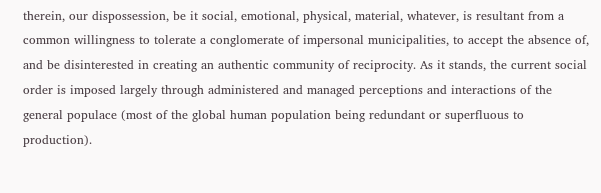therein, our dispossession, be it social, emotional, physical, material, whatever, is resultant from a common willingness to tolerate a conglomerate of impersonal municipalities, to accept the absence of, and be disinterested in creating an authentic community of reciprocity. As it stands, the current social order is imposed largely through administered and managed perceptions and interactions of the general populace (most of the global human population being redundant or superfluous to production).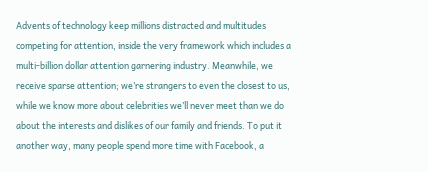Advents of technology keep millions distracted and multitudes competing for attention, inside the very framework which includes a multi-billion dollar attention garnering industry. Meanwhile, we receive sparse attention; we’re strangers to even the closest to us, while we know more about celebrities we’ll never meet than we do about the interests and dislikes of our family and friends. To put it another way, many people spend more time with Facebook, a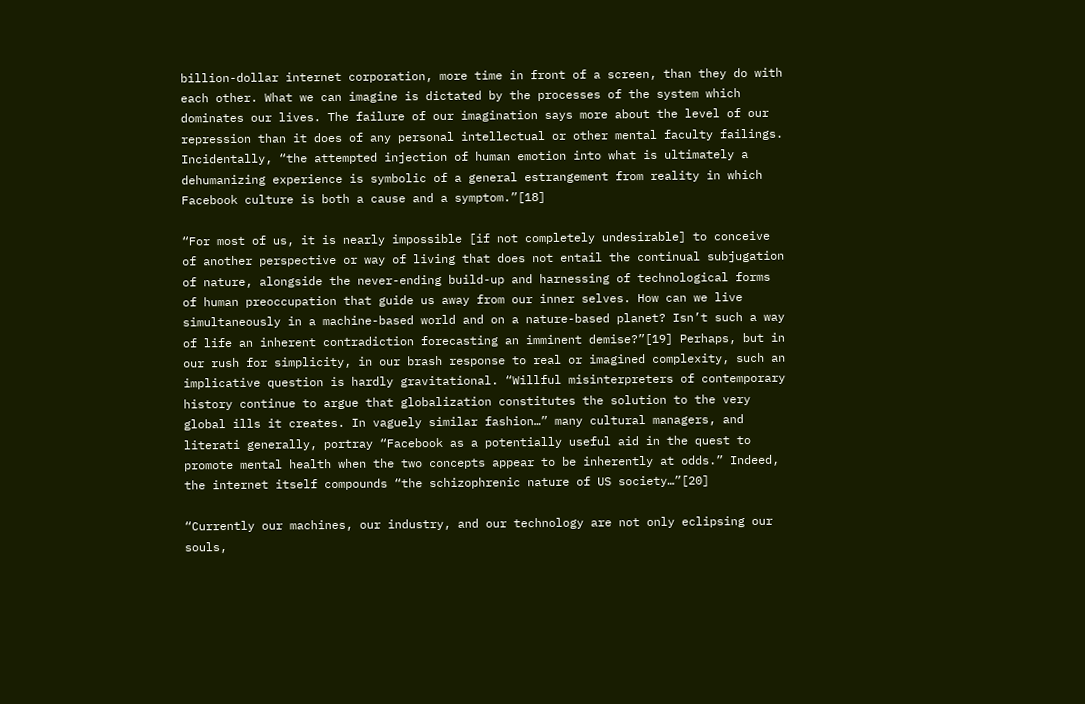billion-dollar internet corporation, more time in front of a screen, than they do with each other. What we can imagine is dictated by the processes of the system which dominates our lives. The failure of our imagination says more about the level of our repression than it does of any personal intellectual or other mental faculty failings. Incidentally, “the attempted injection of human emotion into what is ultimately a dehumanizing experience is symbolic of a general estrangement from reality in which Facebook culture is both a cause and a symptom.”[18]

“For most of us, it is nearly impossible [if not completely undesirable] to conceive of another perspective or way of living that does not entail the continual subjugation of nature, alongside the never-ending build-up and harnessing of technological forms of human preoccupation that guide us away from our inner selves. How can we live simultaneously in a machine-based world and on a nature-based planet? Isn’t such a way of life an inherent contradiction forecasting an imminent demise?”[19] Perhaps, but in our rush for simplicity, in our brash response to real or imagined complexity, such an implicative question is hardly gravitational. “Willful misinterpreters of contemporary history continue to argue that globalization constitutes the solution to the very global ills it creates. In vaguely similar fashion…” many cultural managers, and literati generally, portray “Facebook as a potentially useful aid in the quest to promote mental health when the two concepts appear to be inherently at odds.” Indeed, the internet itself compounds “the schizophrenic nature of US society…”[20]

“Currently our machines, our industry, and our technology are not only eclipsing our souls,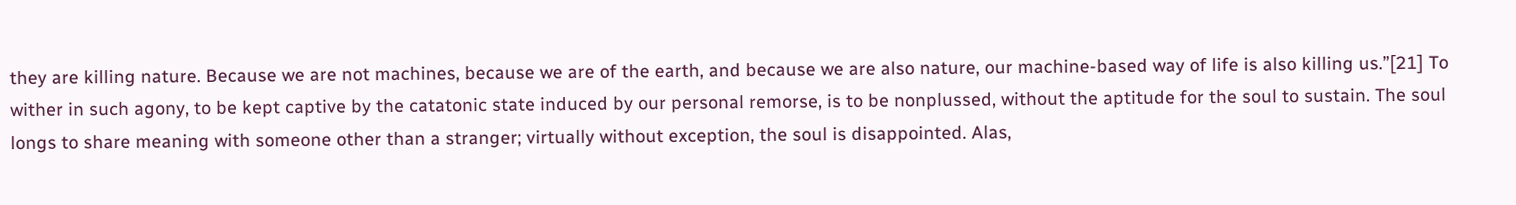they are killing nature. Because we are not machines, because we are of the earth, and because we are also nature, our machine-based way of life is also killing us.”[21] To wither in such agony, to be kept captive by the catatonic state induced by our personal remorse, is to be nonplussed, without the aptitude for the soul to sustain. The soul longs to share meaning with someone other than a stranger; virtually without exception, the soul is disappointed. Alas,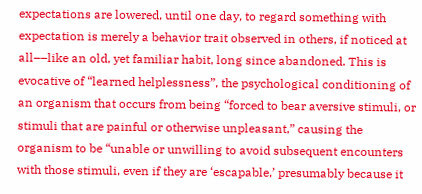expectations are lowered, until one day, to regard something with expectation is merely a behavior trait observed in others, if noticed at all––like an old, yet familiar habit, long since abandoned. This is evocative of “learned helplessness”, the psychological conditioning of an organism that occurs from being “forced to bear aversive stimuli, or stimuli that are painful or otherwise unpleasant,” causing the organism to be “unable or unwilling to avoid subsequent encounters with those stimuli, even if they are ‘escapable,’ presumably because it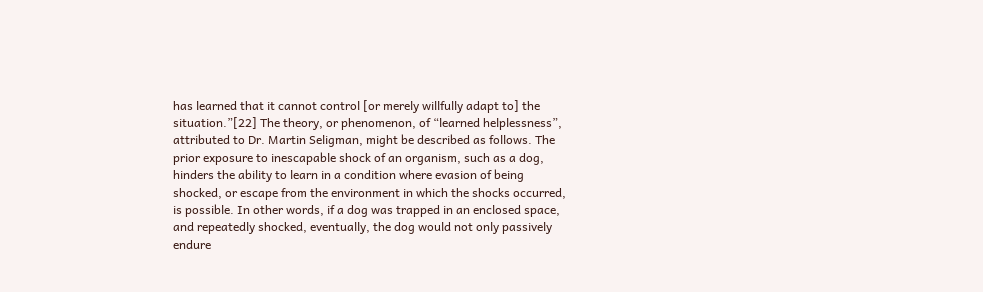has learned that it cannot control [or merely willfully adapt to] the situation.”[22] The theory, or phenomenon, of “learned helplessness”, attributed to Dr. Martin Seligman, might be described as follows. The prior exposure to inescapable shock of an organism, such as a dog, hinders the ability to learn in a condition where evasion of being shocked, or escape from the environment in which the shocks occurred, is possible. In other words, if a dog was trapped in an enclosed space, and repeatedly shocked, eventually, the dog would not only passively endure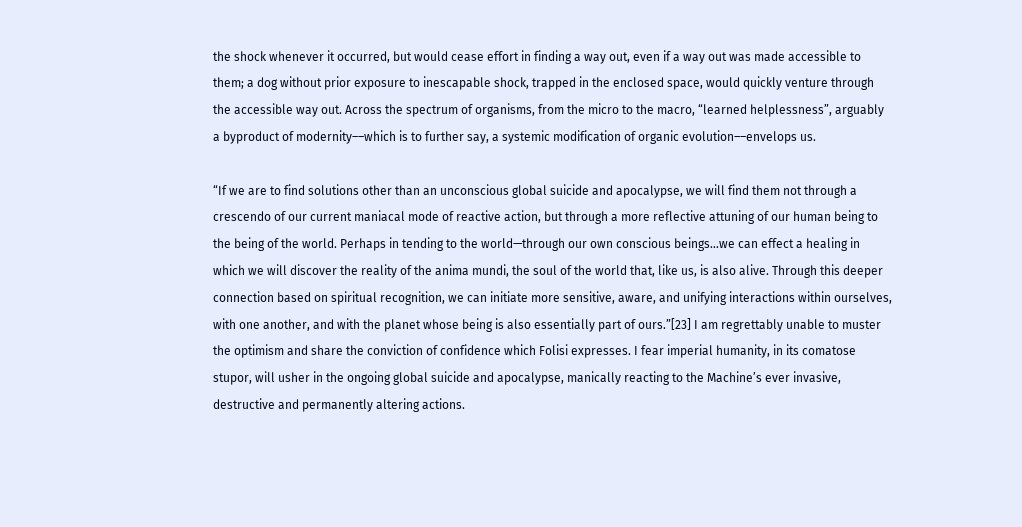the shock whenever it occurred, but would cease effort in finding a way out, even if a way out was made accessible to them; a dog without prior exposure to inescapable shock, trapped in the enclosed space, would quickly venture through the accessible way out. Across the spectrum of organisms, from the micro to the macro, “learned helplessness”, arguably a byproduct of modernity––which is to further say, a systemic modification of organic evolution––envelops us.

“If we are to find solutions other than an unconscious global suicide and apocalypse, we will find them not through a crescendo of our current maniacal mode of reactive action, but through a more reflective attuning of our human being to the being of the world. Perhaps in tending to the world—through our own conscious beings…we can effect a healing in which we will discover the reality of the anima mundi, the soul of the world that, like us, is also alive. Through this deeper connection based on spiritual recognition, we can initiate more sensitive, aware, and unifying interactions within ourselves, with one another, and with the planet whose being is also essentially part of ours.”[23] I am regrettably unable to muster the optimism and share the conviction of confidence which Folisi expresses. I fear imperial humanity, in its comatose stupor, will usher in the ongoing global suicide and apocalypse, manically reacting to the Machine’s ever invasive, destructive and permanently altering actions.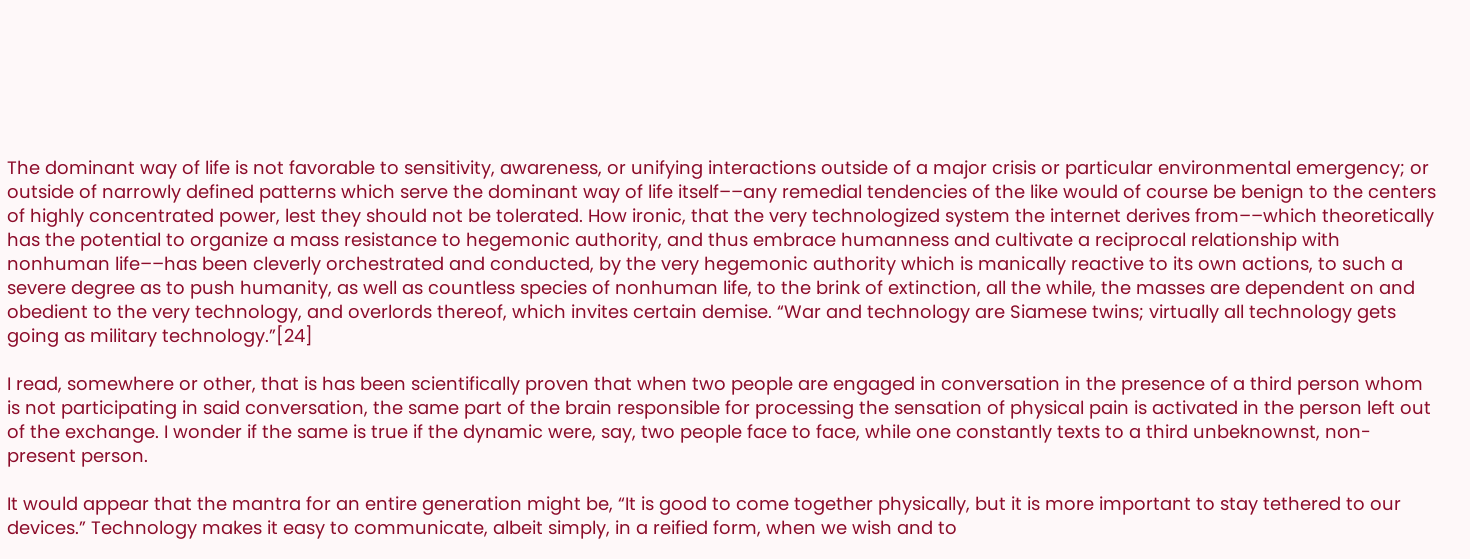The dominant way of life is not favorable to sensitivity, awareness, or unifying interactions outside of a major crisis or particular environmental emergency; or outside of narrowly defined patterns which serve the dominant way of life itself––any remedial tendencies of the like would of course be benign to the centers of highly concentrated power, lest they should not be tolerated. How ironic, that the very technologized system the internet derives from––which theoretically has the potential to organize a mass resistance to hegemonic authority, and thus embrace humanness and cultivate a reciprocal relationship with nonhuman life––has been cleverly orchestrated and conducted, by the very hegemonic authority which is manically reactive to its own actions, to such a severe degree as to push humanity, as well as countless species of nonhuman life, to the brink of extinction, all the while, the masses are dependent on and obedient to the very technology, and overlords thereof, which invites certain demise. “War and technology are Siamese twins; virtually all technology gets going as military technology.”[24]

I read, somewhere or other, that is has been scientifically proven that when two people are engaged in conversation in the presence of a third person whom is not participating in said conversation, the same part of the brain responsible for processing the sensation of physical pain is activated in the person left out of the exchange. I wonder if the same is true if the dynamic were, say, two people face to face, while one constantly texts to a third unbeknownst, non-present person.

It would appear that the mantra for an entire generation might be, “It is good to come together physically, but it is more important to stay tethered to our devices.” Technology makes it easy to communicate, albeit simply, in a reified form, when we wish and to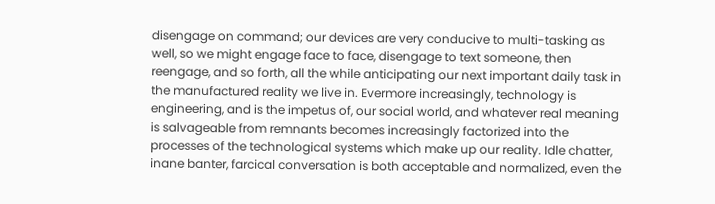disengage on command; our devices are very conducive to multi-tasking as well, so we might engage face to face, disengage to text someone, then reengage, and so forth, all the while anticipating our next important daily task in the manufactured reality we live in. Evermore increasingly, technology is engineering, and is the impetus of, our social world, and whatever real meaning is salvageable from remnants becomes increasingly factorized into the processes of the technological systems which make up our reality. Idle chatter, inane banter, farcical conversation is both acceptable and normalized, even the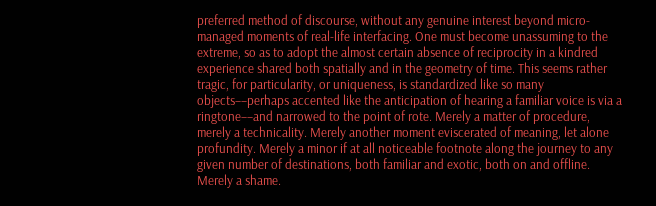preferred method of discourse, without any genuine interest beyond micro-managed moments of real-life interfacing. One must become unassuming to the extreme, so as to adopt the almost certain absence of reciprocity in a kindred experience shared both spatially and in the geometry of time. This seems rather tragic, for particularity, or uniqueness, is standardized like so many objects––perhaps accented like the anticipation of hearing a familiar voice is via a ringtone––and narrowed to the point of rote. Merely a matter of procedure, merely a technicality. Merely another moment eviscerated of meaning, let alone profundity. Merely a minor if at all noticeable footnote along the journey to any given number of destinations, both familiar and exotic, both on and offline. Merely a shame.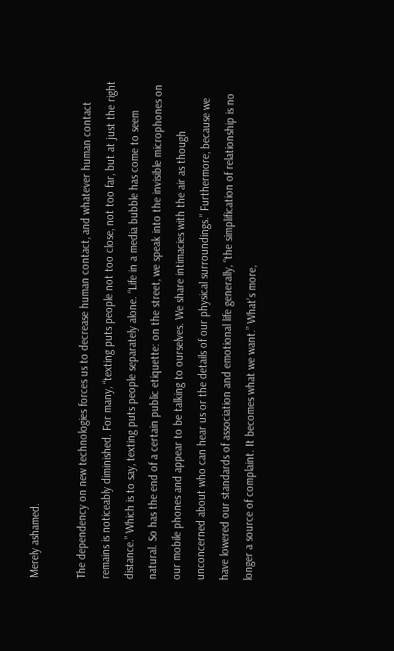Merely ashamed.

The dependency on new technologies forces us to decrease human contact, and whatever human contact remains is noticeably diminished. For many, “texting puts people not too close, not too far, but at just the right distance.” Which is to say, texting puts people separately alone. “Life in a media bubble has come to seem natural. So has the end of a certain public etiquette: on the street, we speak into the invisible microphones on our mobile phones and appear to be talking to ourselves. We share intimacies with the air as though unconcerned about who can hear us or the details of our physical surroundings.” Furthermore, because we have lowered our standards of association and emotional life generally, “the simplification of relationship is no longer a source of complaint. It becomes what we want.” What’s more,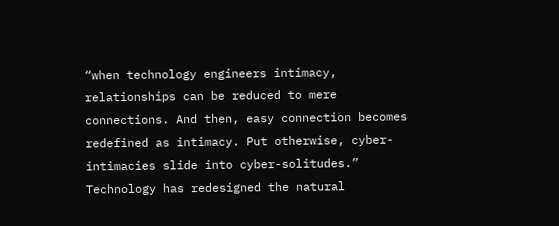“when technology engineers intimacy, relationships can be reduced to mere connections. And then, easy connection becomes redefined as intimacy. Put otherwise, cyber-intimacies slide into cyber-solitudes.” Technology has redesigned the natural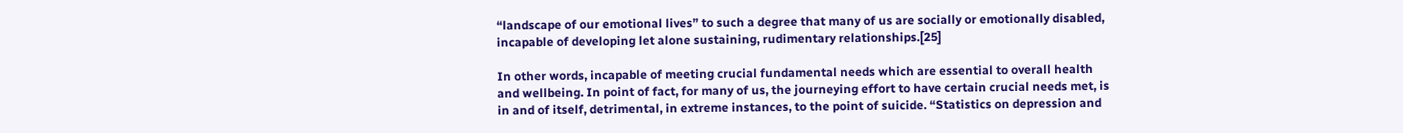“landscape of our emotional lives” to such a degree that many of us are socially or emotionally disabled, incapable of developing let alone sustaining, rudimentary relationships.[25]

In other words, incapable of meeting crucial fundamental needs which are essential to overall health and wellbeing. In point of fact, for many of us, the journeying effort to have certain crucial needs met, is in and of itself, detrimental, in extreme instances, to the point of suicide. “Statistics on depression and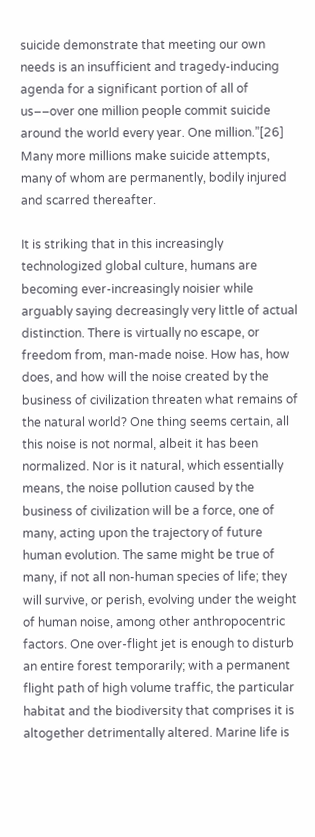suicide demonstrate that meeting our own needs is an insufficient and tragedy-inducing agenda for a significant portion of all of us––over one million people commit suicide around the world every year. One million.”[26] Many more millions make suicide attempts, many of whom are permanently, bodily injured and scarred thereafter.

It is striking that in this increasingly technologized global culture, humans are becoming ever-increasingly noisier while arguably saying decreasingly very little of actual distinction. There is virtually no escape, or freedom from, man-made noise. How has, how does, and how will the noise created by the business of civilization threaten what remains of the natural world? One thing seems certain, all this noise is not normal, albeit it has been normalized. Nor is it natural, which essentially means, the noise pollution caused by the business of civilization will be a force, one of many, acting upon the trajectory of future human evolution. The same might be true of many, if not all non-human species of life; they will survive, or perish, evolving under the weight of human noise, among other anthropocentric factors. One over-flight jet is enough to disturb an entire forest temporarily; with a permanent flight path of high volume traffic, the particular habitat and the biodiversity that comprises it is altogether detrimentally altered. Marine life is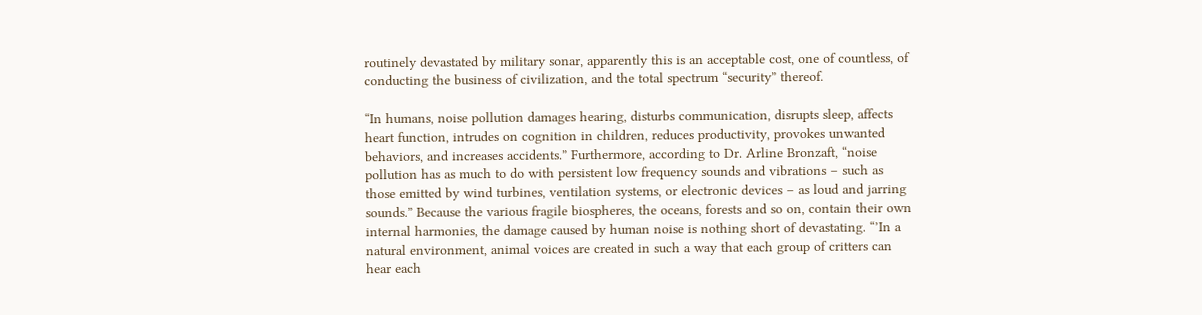routinely devastated by military sonar, apparently this is an acceptable cost, one of countless, of conducting the business of civilization, and the total spectrum “security” thereof.

“In humans, noise pollution damages hearing, disturbs communication, disrupts sleep, affects heart function, intrudes on cognition in children, reduces productivity, provokes unwanted behaviors, and increases accidents.” Furthermore, according to Dr. Arline Bronzaft, “noise pollution has as much to do with persistent low frequency sounds and vibrations – such as those emitted by wind turbines, ventilation systems, or electronic devices – as loud and jarring sounds.” Because the various fragile biospheres, the oceans, forests and so on, contain their own internal harmonies, the damage caused by human noise is nothing short of devastating. “’In a natural environment, animal voices are created in such a way that each group of critters can hear each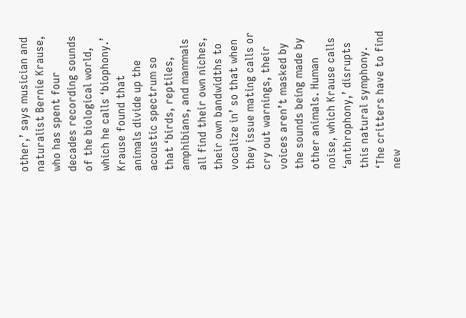other,’ says musician and naturalist Bernie Krause, who has spent four decades recording sounds of the biological world, which he calls ‘biophony.’ Krause found that animals divide up the acoustic spectrum so that ‘birds, reptiles, amphibians, and mammals all find their own niches, their own bandwidths to vocalize in’ so that when they issue mating calls or cry out warnings, their voices aren’t masked by the sounds being made by other animals. Human noise, which Krause calls ‘anthrophony,’ disrupts this natural symphony. ‘The critters have to find new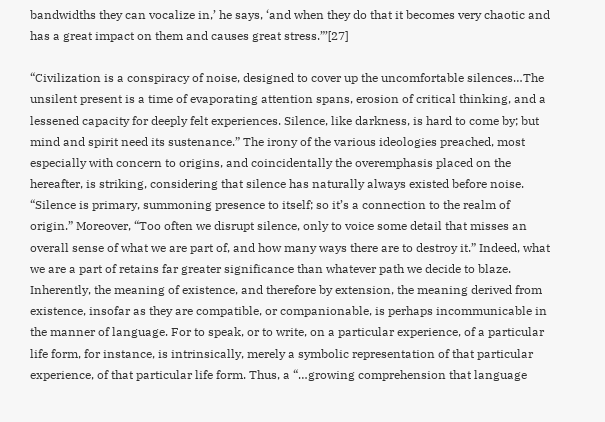bandwidths they can vocalize in,’ he says, ‘and when they do that it becomes very chaotic and has a great impact on them and causes great stress.”’[27]

“Civilization is a conspiracy of noise, designed to cover up the uncomfortable silences…The unsilent present is a time of evaporating attention spans, erosion of critical thinking, and a lessened capacity for deeply felt experiences. Silence, like darkness, is hard to come by; but mind and spirit need its sustenance.” The irony of the various ideologies preached, most especially with concern to origins, and coincidentally the overemphasis placed on the hereafter, is striking, considering that silence has naturally always existed before noise. “Silence is primary, summoning presence to itself; so it’s a connection to the realm of origin.” Moreover, “Too often we disrupt silence, only to voice some detail that misses an overall sense of what we are part of, and how many ways there are to destroy it.” Indeed, what we are a part of retains far greater significance than whatever path we decide to blaze. Inherently, the meaning of existence, and therefore by extension, the meaning derived from existence, insofar as they are compatible, or companionable, is perhaps incommunicable in the manner of language. For to speak, or to write, on a particular experience, of a particular life form, for instance, is intrinsically, merely a symbolic representation of that particular experience, of that particular life form. Thus, a “…growing comprehension that language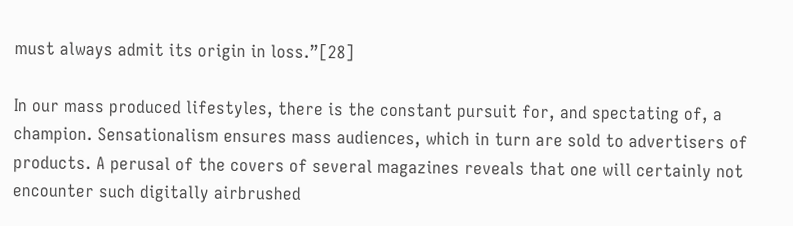must always admit its origin in loss.”[28]

In our mass produced lifestyles, there is the constant pursuit for, and spectating of, a champion. Sensationalism ensures mass audiences, which in turn are sold to advertisers of products. A perusal of the covers of several magazines reveals that one will certainly not encounter such digitally airbrushed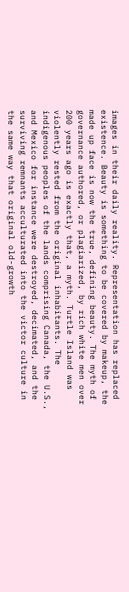images in their daily reality. Representation has replaced existence. Beauty is something to be covered by makeup, the made up face is now the true, defining beauty. The myth of governance authored, or plagiarized, by rich white men over 200 years ago is exactly that, a myth. Turtle Island was violently rested from the original inhabitants. The indigenous peoples of the lands comprising Canada, the U.S., and Mexico for instance were destroyed, decimated, and the surviving remnants acculturated into the victor culture in the same way that original old-growth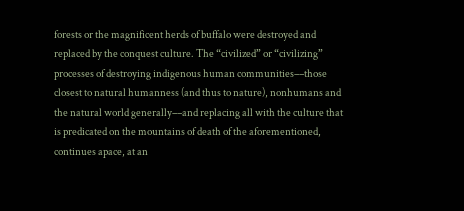forests or the magnificent herds of buffalo were destroyed and replaced by the conquest culture. The “civilized” or “civilizing” processes of destroying indigenous human communities––those closest to natural humanness (and thus to nature), nonhumans and the natural world generally––and replacing all with the culture that is predicated on the mountains of death of the aforementioned, continues apace, at an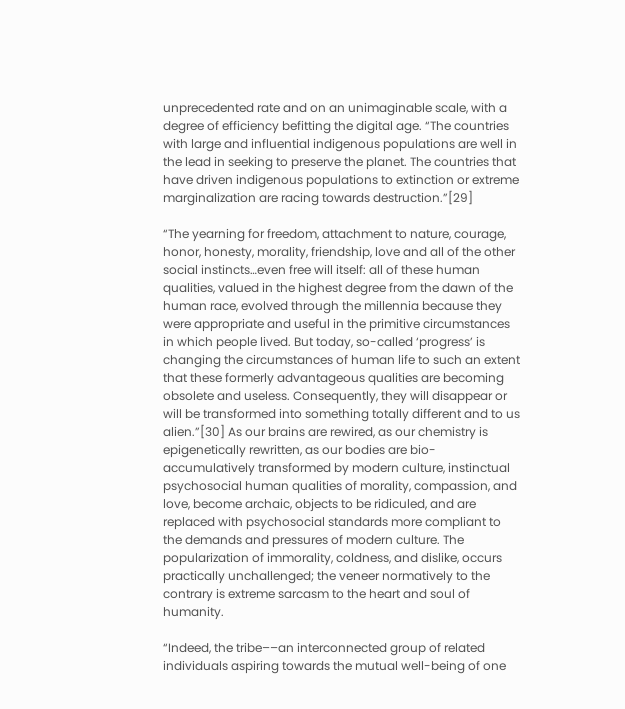unprecedented rate and on an unimaginable scale, with a degree of efficiency befitting the digital age. “The countries with large and influential indigenous populations are well in the lead in seeking to preserve the planet. The countries that have driven indigenous populations to extinction or extreme marginalization are racing towards destruction.”[29]

“The yearning for freedom, attachment to nature, courage, honor, honesty, morality, friendship, love and all of the other social instincts…even free will itself: all of these human qualities, valued in the highest degree from the dawn of the human race, evolved through the millennia because they were appropriate and useful in the primitive circumstances in which people lived. But today, so-called ‘progress’ is changing the circumstances of human life to such an extent that these formerly advantageous qualities are becoming obsolete and useless. Consequently, they will disappear or will be transformed into something totally different and to us alien.”[30] As our brains are rewired, as our chemistry is epigenetically rewritten, as our bodies are bio-accumulatively transformed by modern culture, instinctual psychosocial human qualities of morality, compassion, and love, become archaic, objects to be ridiculed, and are replaced with psychosocial standards more compliant to the demands and pressures of modern culture. The popularization of immorality, coldness, and dislike, occurs practically unchallenged; the veneer normatively to the contrary is extreme sarcasm to the heart and soul of humanity.

“Indeed, the tribe––an interconnected group of related individuals aspiring towards the mutual well-being of one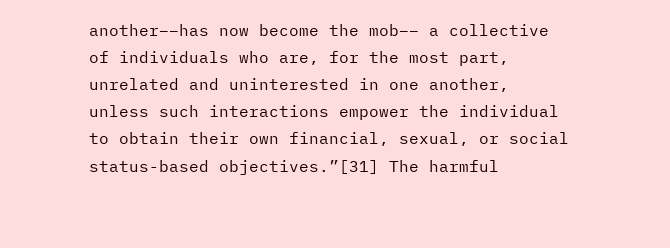another––has now become the mob–– a collective of individuals who are, for the most part, unrelated and uninterested in one another, unless such interactions empower the individual to obtain their own financial, sexual, or social status-based objectives.”[31] The harmful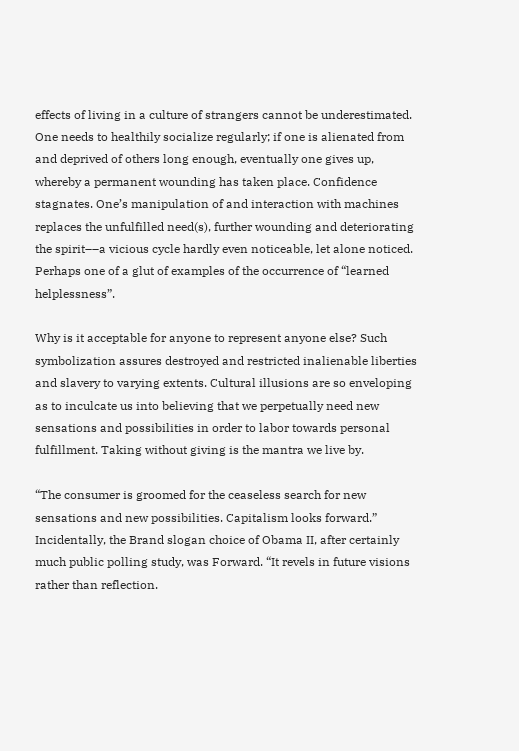effects of living in a culture of strangers cannot be underestimated. One needs to healthily socialize regularly; if one is alienated from and deprived of others long enough, eventually one gives up, whereby a permanent wounding has taken place. Confidence stagnates. One’s manipulation of and interaction with machines replaces the unfulfilled need(s), further wounding and deteriorating the spirit––a vicious cycle hardly even noticeable, let alone noticed. Perhaps one of a glut of examples of the occurrence of “learned helplessness”.

Why is it acceptable for anyone to represent anyone else? Such symbolization assures destroyed and restricted inalienable liberties and slavery to varying extents. Cultural illusions are so enveloping as to inculcate us into believing that we perpetually need new sensations and possibilities in order to labor towards personal fulfillment. Taking without giving is the mantra we live by.

“The consumer is groomed for the ceaseless search for new sensations and new possibilities. Capitalism looks forward.” Incidentally, the Brand slogan choice of Obama II, after certainly much public polling study, was Forward. “It revels in future visions rather than reflection.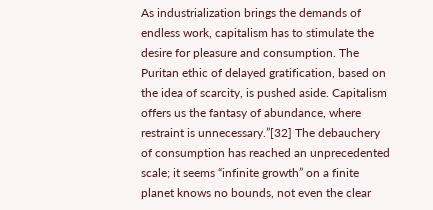As industrialization brings the demands of endless work, capitalism has to stimulate the desire for pleasure and consumption. The Puritan ethic of delayed gratification, based on the idea of scarcity, is pushed aside. Capitalism offers us the fantasy of abundance, where restraint is unnecessary.”[32] The debauchery of consumption has reached an unprecedented scale; it seems “infinite growth” on a finite planet knows no bounds, not even the clear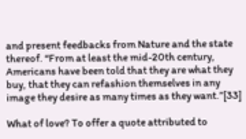and present feedbacks from Nature and the state thereof. “From at least the mid-20th century, Americans have been told that they are what they buy, that they can refashion themselves in any image they desire as many times as they want.”[33]

What of love? To offer a quote attributed to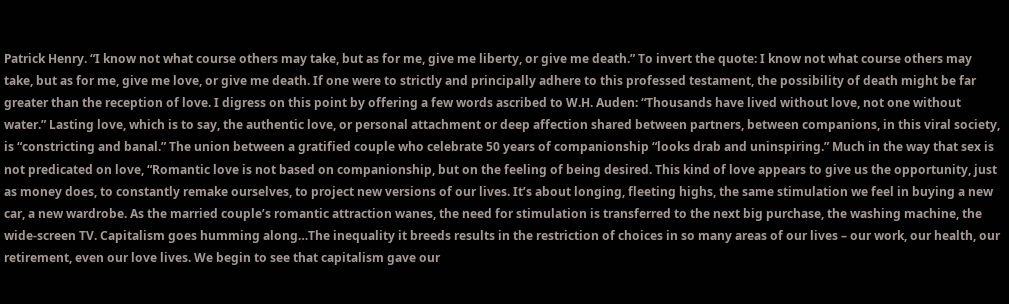Patrick Henry. “I know not what course others may take, but as for me, give me liberty, or give me death.” To invert the quote: I know not what course others may take, but as for me, give me love, or give me death. If one were to strictly and principally adhere to this professed testament, the possibility of death might be far greater than the reception of love. I digress on this point by offering a few words ascribed to W.H. Auden: “Thousands have lived without love, not one without water.” Lasting love, which is to say, the authentic love, or personal attachment or deep affection shared between partners, between companions, in this viral society, is “constricting and banal.” The union between a gratified couple who celebrate 50 years of companionship “looks drab and uninspiring.” Much in the way that sex is not predicated on love, “Romantic love is not based on companionship, but on the feeling of being desired. This kind of love appears to give us the opportunity, just as money does, to constantly remake ourselves, to project new versions of our lives. It’s about longing, fleeting highs, the same stimulation we feel in buying a new car, a new wardrobe. As the married couple’s romantic attraction wanes, the need for stimulation is transferred to the next big purchase, the washing machine, the wide-screen TV. Capitalism goes humming along…The inequality it breeds results in the restriction of choices in so many areas of our lives – our work, our health, our retirement, even our love lives. We begin to see that capitalism gave our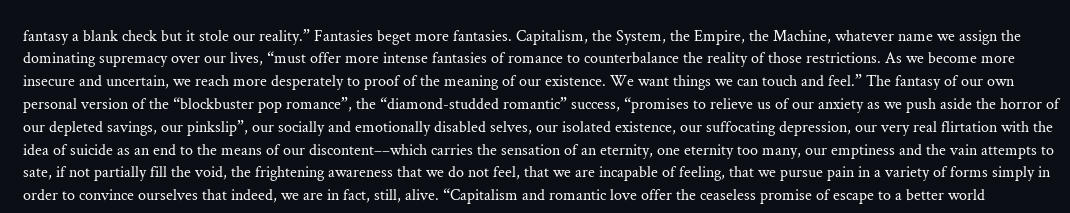fantasy a blank check but it stole our reality.” Fantasies beget more fantasies. Capitalism, the System, the Empire, the Machine, whatever name we assign the dominating supremacy over our lives, “must offer more intense fantasies of romance to counterbalance the reality of those restrictions. As we become more insecure and uncertain, we reach more desperately to proof of the meaning of our existence. We want things we can touch and feel.” The fantasy of our own personal version of the “blockbuster pop romance”, the “diamond-studded romantic” success, “promises to relieve us of our anxiety as we push aside the horror of our depleted savings, our pinkslip”, our socially and emotionally disabled selves, our isolated existence, our suffocating depression, our very real flirtation with the idea of suicide as an end to the means of our discontent––which carries the sensation of an eternity, one eternity too many, our emptiness and the vain attempts to sate, if not partially fill the void, the frightening awareness that we do not feel, that we are incapable of feeling, that we pursue pain in a variety of forms simply in order to convince ourselves that indeed, we are in fact, still, alive. “Capitalism and romantic love offer the ceaseless promise of escape to a better world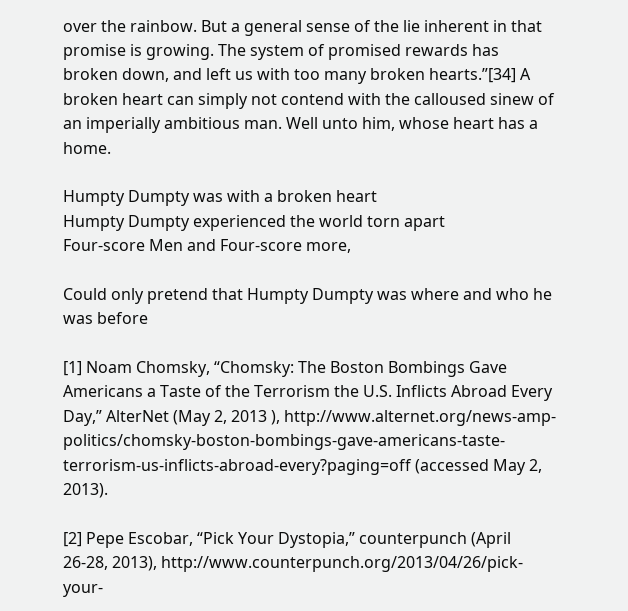over the rainbow. But a general sense of the lie inherent in that promise is growing. The system of promised rewards has broken down, and left us with too many broken hearts.”[34] A broken heart can simply not contend with the calloused sinew of an imperially ambitious man. Well unto him, whose heart has a home.

Humpty Dumpty was with a broken heart
Humpty Dumpty experienced the world torn apart
Four-score Men and Four-score more,

Could only pretend that Humpty Dumpty was where and who he was before

[1] Noam Chomsky, “Chomsky: The Boston Bombings Gave Americans a Taste of the Terrorism the U.S. Inflicts Abroad Every Day,” AlterNet (May 2, 2013 ), http://www.alternet.org/news-amp-politics/chomsky-boston-bombings-gave-americans-taste-terrorism-us-inflicts-abroad-every?paging=off (accessed May 2, 2013).

[2] Pepe Escobar, “Pick Your Dystopia,” counterpunch (April 26-28, 2013), http://www.counterpunch.org/2013/04/26/pick-your-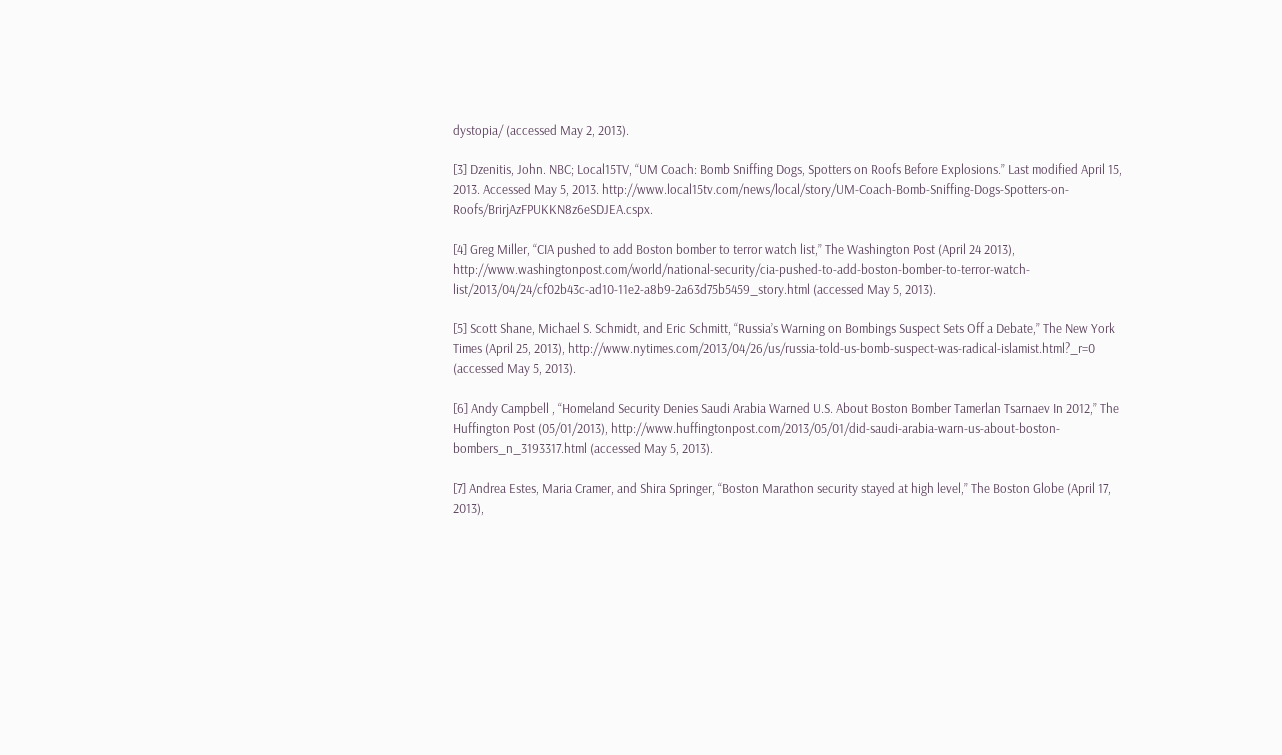dystopia/ (accessed May 2, 2013).

[3] Dzenitis, John. NBC; Local15TV, “UM Coach: Bomb Sniffing Dogs, Spotters on Roofs Before Explosions.” Last modified April 15, 2013. Accessed May 5, 2013. http://www.local15tv.com/news/local/story/UM-Coach-Bomb-Sniffing-Dogs-Spotters-on-Roofs/BrirjAzFPUKKN8z6eSDJEA.cspx.

[4] Greg Miller, “CIA pushed to add Boston bomber to terror watch list,” The Washington Post (April 24 2013), http://www.washingtonpost.com/world/national-security/cia-pushed-to-add-boston-bomber-to-terror-watch-list/2013/04/24/cf02b43c-ad10-11e2-a8b9-2a63d75b5459_story.html (accessed May 5, 2013).

[5] Scott Shane, Michael S. Schmidt, and Eric Schmitt, “Russia’s Warning on Bombings Suspect Sets Off a Debate,” The New York Times (April 25, 2013), http://www.nytimes.com/2013/04/26/us/russia-told-us-bomb-suspect-was-radical-islamist.html?_r=0 (accessed May 5, 2013).

[6] Andy Campbell , “Homeland Security Denies Saudi Arabia Warned U.S. About Boston Bomber Tamerlan Tsarnaev In 2012,” The Huffington Post (05/01/2013), http://www.huffingtonpost.com/2013/05/01/did-saudi-arabia-warn-us-about-boston-bombers_n_3193317.html (accessed May 5, 2013).

[7] Andrea Estes, Maria Cramer, and Shira Springer, “Boston Marathon security stayed at high level,” The Boston Globe (April 17, 2013),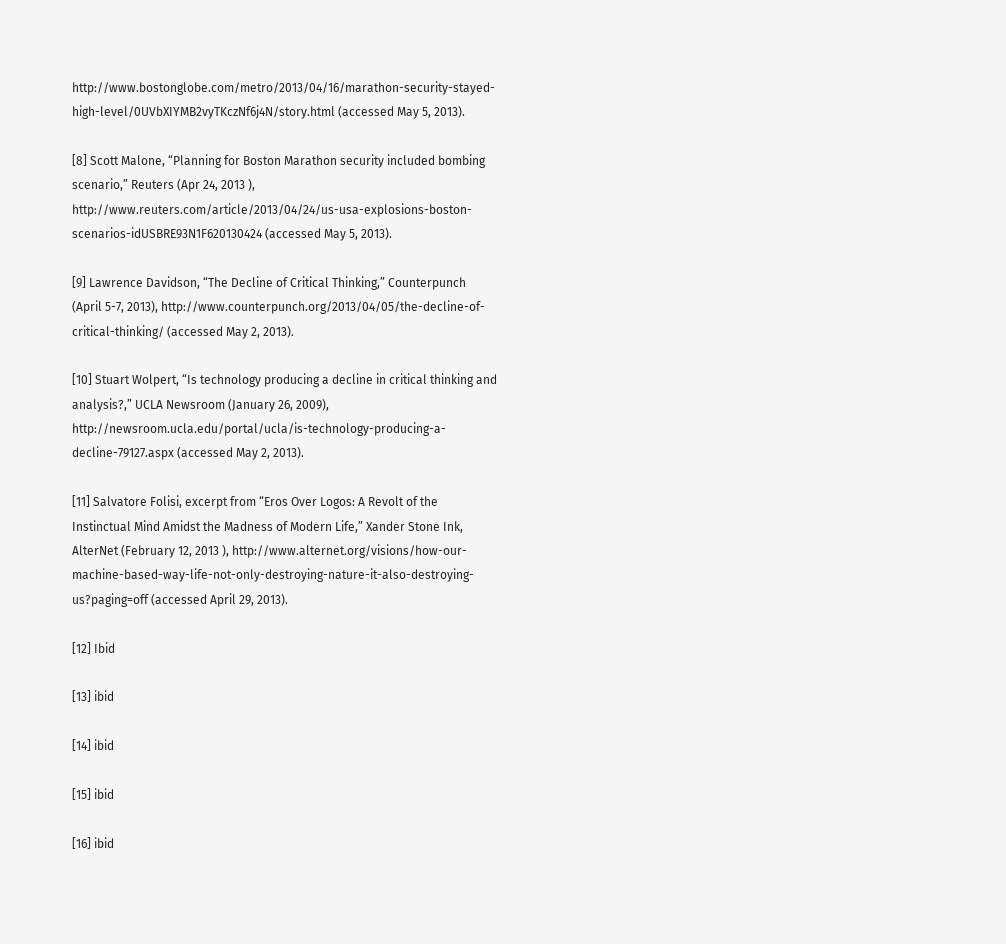http://www.bostonglobe.com/metro/2013/04/16/marathon-security-stayed-high-level/0UVbXIYMB2vyTKczNf6j4N/story.html (accessed May 5, 2013).

[8] Scott Malone, “Planning for Boston Marathon security included bombing scenario,” Reuters (Apr 24, 2013 ), http://www.reuters.com/article/2013/04/24/us-usa-explosions-boston-scenarios-idUSBRE93N1F620130424 (accessed May 5, 2013).

[9] Lawrence Davidson, “The Decline of Critical Thinking,” Counterpunch (April 5-7, 2013), http://www.counterpunch.org/2013/04/05/the-decline-of-critical-thinking/ (accessed May 2, 2013).

[10] Stuart Wolpert, “Is technology producing a decline in critical thinking and analysis?,” UCLA Newsroom (January 26, 2009), http://newsroom.ucla.edu/portal/ucla/is-technology-producing-a-decline-79127.aspx (accessed May 2, 2013).

[11] Salvatore Folisi, excerpt from “Eros Over Logos: A Revolt of the Instinctual Mind Amidst the Madness of Modern Life,” Xander Stone Ink, AlterNet (February 12, 2013 ), http://www.alternet.org/visions/how-our-machine-based-way-life-not-only-destroying-nature-it-also-destroying-us?paging=off (accessed April 29, 2013).

[12] Ibid

[13] ibid

[14] ibid

[15] ibid

[16] ibid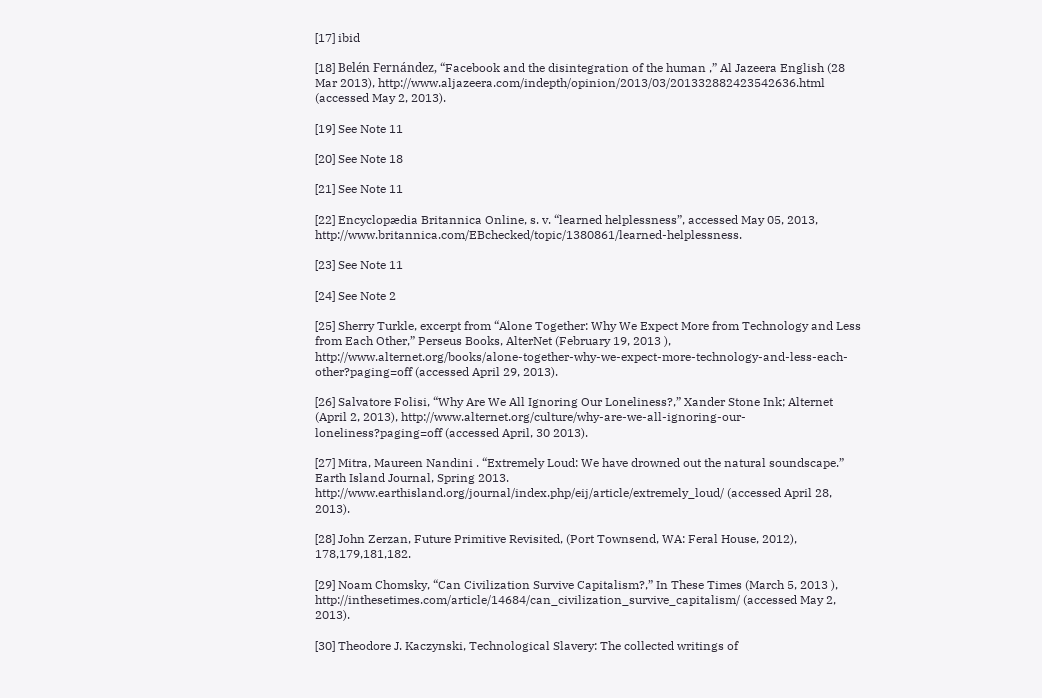[17] ibid

[18] Belén Fernández, “Facebook and the disintegration of the human ,” Al Jazeera English (28 Mar 2013), http://www.aljazeera.com/indepth/opinion/2013/03/201332882423542636.html (accessed May 2, 2013).

[19] See Note 11

[20] See Note 18

[21] See Note 11

[22] Encyclopædia Britannica Online, s. v. “learned helplessness”, accessed May 05, 2013, http://www.britannica.com/EBchecked/topic/1380861/learned-helplessness.

[23] See Note 11

[24] See Note 2

[25] Sherry Turkle, excerpt from “Alone Together: Why We Expect More from Technology and Less from Each Other,” Perseus Books, AlterNet (February 19, 2013 ), http://www.alternet.org/books/alone-together-why-we-expect-more-technology-and-less-each-other?paging=off (accessed April 29, 2013).

[26] Salvatore Folisi, “Why Are We All Ignoring Our Loneliness?,” Xander Stone Ink; Alternet (April 2, 2013), http://www.alternet.org/culture/why-are-we-all-ignoring-our-loneliness?paging=off (accessed April, 30 2013).

[27] Mitra, Maureen Nandini . “Extremely Loud: We have drowned out the natural soundscape.” Earth Island Journal, Spring 2013. http://www.earthisland.org/journal/index.php/eij/article/extremely_loud/ (accessed April 28, 2013).

[28] John Zerzan, Future Primitive Revisited, (Port Townsend, WA: Feral House, 2012), 178,179,181,182.

[29] Noam Chomsky, “Can Civilization Survive Capitalism?,” In These Times (March 5, 2013 ), http://inthesetimes.com/article/14684/can_civilization_survive_capitalism/ (accessed May 2, 2013).

[30] Theodore J. Kaczynski, Technological Slavery: The collected writings of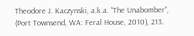Theodore J. Kaczynski, a.k.a. “The Unabomber”, (Port Townsend, WA: Feral House, 2010), 213.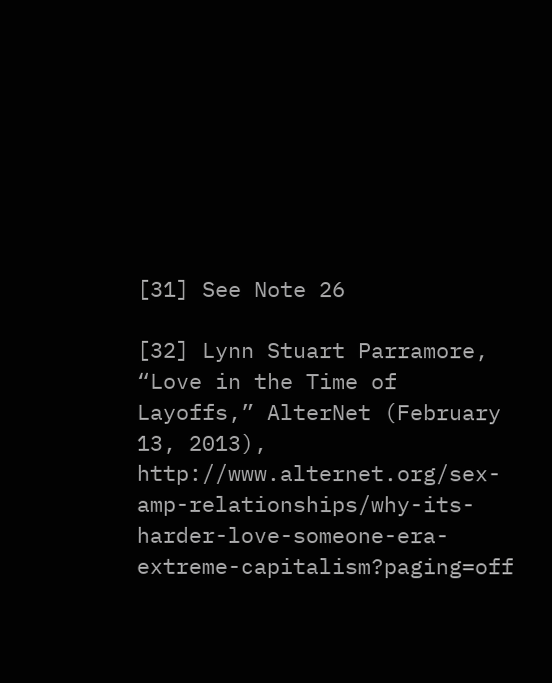[31] See Note 26

[32] Lynn Stuart Parramore, “Love in the Time of Layoffs,” AlterNet (February 13, 2013), http://www.alternet.org/sex-amp-relationships/why-its-harder-love-someone-era-extreme-capitalism?paging=off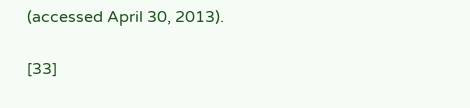(accessed April 30, 2013).

[33]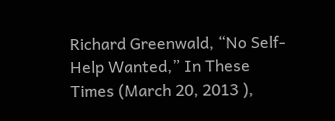Richard Greenwald, “No Self-Help Wanted,” In These Times (March 20, 2013 ),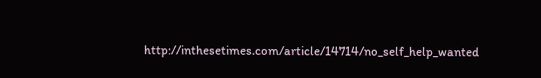http://inthesetimes.com/article/14714/no_self_help_wanted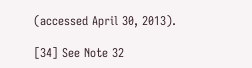(accessed April 30, 2013).

[34] See Note 32